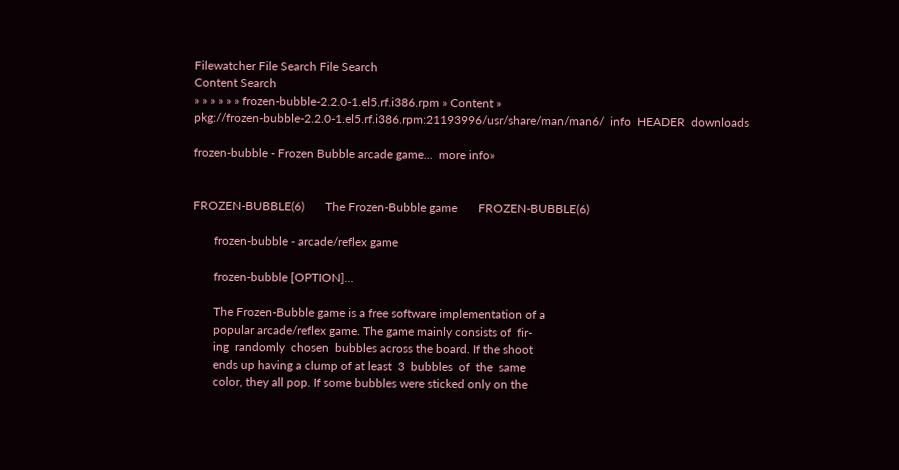Filewatcher File Search File Search
Content Search
» » » » » » frozen-bubble-2.2.0-1.el5.rf.i386.rpm » Content »
pkg://frozen-bubble-2.2.0-1.el5.rf.i386.rpm:21193996/usr/share/man/man6/  info  HEADER  downloads

frozen-bubble - Frozen Bubble arcade game…  more info»


FROZEN-BUBBLE(6)       The Frozen-Bubble game       FROZEN-BUBBLE(6)

       frozen-bubble - arcade/reflex game

       frozen-bubble [OPTION]...

       The Frozen-Bubble game is a free software implementation of a
       popular arcade/reflex game. The game mainly consists of  fir‐
       ing  randomly  chosen  bubbles across the board. If the shoot
       ends up having a clump of at least  3  bubbles  of  the  same
       color, they all pop. If some bubbles were sticked only on the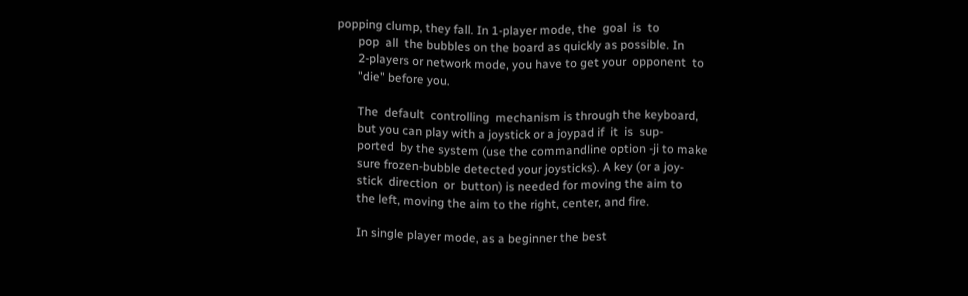popping clump, they fall. In 1-player mode, the  goal  is  to
       pop  all  the bubbles on the board as quickly as possible. In
       2-players or network mode, you have to get your  opponent  to
       "die" before you.

       The  default  controlling  mechanism is through the keyboard,
       but you can play with a joystick or a joypad if  it  is  sup‐
       ported  by the system (use the commandline option -ji to make
       sure frozen-bubble detected your joysticks). A key (or a joy‐
       stick  direction  or  button) is needed for moving the aim to
       the left, moving the aim to the right, center, and fire.

       In single player mode, as a beginner the best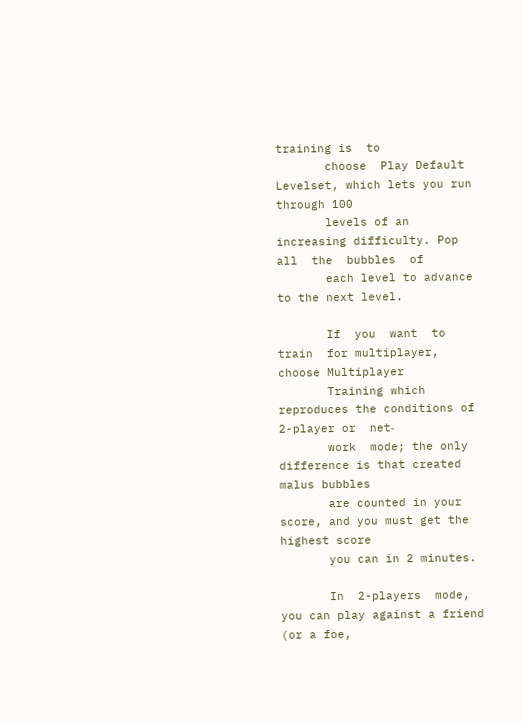training is  to
       choose  Play Default Levelset, which lets you run through 100
       levels of an increasing difficulty. Pop all  the  bubbles  of
       each level to advance to the next level.

       If  you  want  to  train  for multiplayer, choose Multiplayer
       Training which reproduces the conditions of 2-player or  net‐
       work  mode; the only difference is that created malus bubbles
       are counted in your score, and you must get the highest score
       you can in 2 minutes.

       In  2-players  mode, you can play against a friend (or a foe,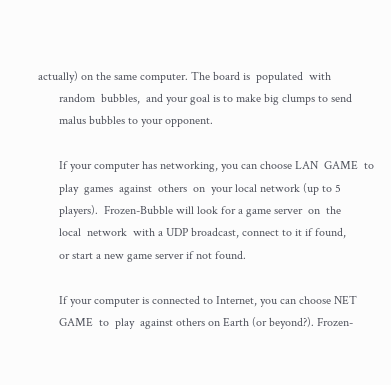actually) on the same computer. The board is  populated  with
       random  bubbles,  and your goal is to make big clumps to send
       malus bubbles to your opponent.

       If your computer has networking, you can choose LAN  GAME  to
       play  games  against  others  on  your local network (up to 5
       players).  Frozen-Bubble will look for a game server  on  the
       local  network  with a UDP broadcast, connect to it if found,
       or start a new game server if not found.

       If your computer is connected to Internet, you can choose NET
       GAME  to  play  against others on Earth (or beyond?). Frozen-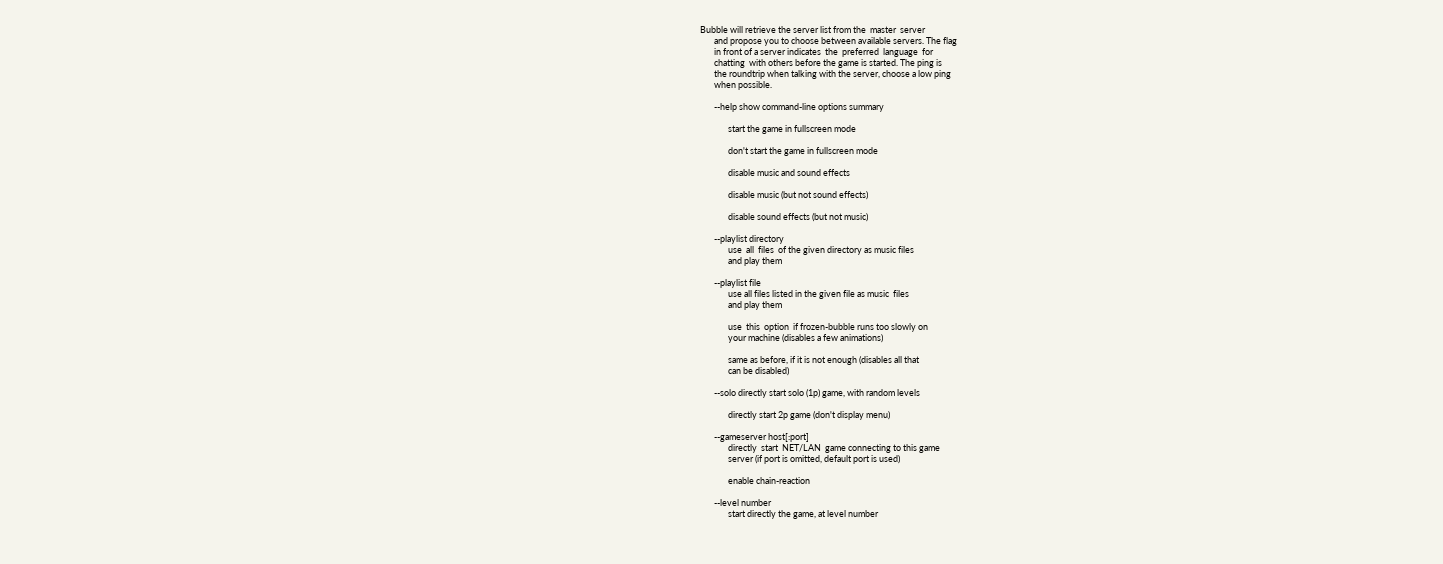Bubble will retrieve the server list from the  master  server
       and propose you to choose between available servers. The flag
       in front of a server indicates  the  preferred  language  for
       chatting  with others before the game is started. The ping is
       the roundtrip when talking with the server, choose a low ping
       when possible.

       --help show command-line options summary

              start the game in fullscreen mode

              don't start the game in fullscreen mode

              disable music and sound effects

              disable music (but not sound effects)

              disable sound effects (but not music)

       --playlist directory
              use  all  files  of the given directory as music files
              and play them

       --playlist file
              use all files listed in the given file as music  files
              and play them

              use  this  option  if frozen-bubble runs too slowly on
              your machine (disables a few animations)

              same as before, if it is not enough (disables all that
              can be disabled)

       --solo directly start solo (1p) game, with random levels

              directly start 2p game (don't display menu)

       --gameserver host[:port]
              directly  start  NET/LAN  game connecting to this game
              server (if port is omitted, default port is used)

              enable chain-reaction

       --level number
              start directly the game, at level number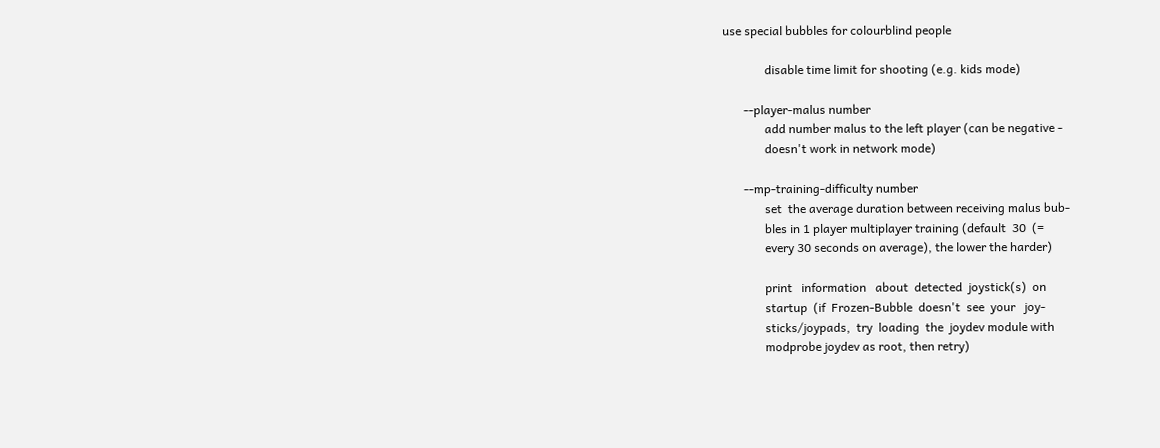use special bubbles for colourblind people

              disable time limit for shooting (e.g. kids mode)

       --player-malus number
              add number malus to the left player (can be negative -
              doesn't work in network mode)

       --mp-training-difficulty number
              set  the average duration between receiving malus bub‐
              bles in 1 player multiplayer training (default  30  (=
              every 30 seconds on average), the lower the harder)

              print   information   about  detected  joystick(s)  on
              startup  (if  Frozen-Bubble  doesn't  see  your   joy‐
              sticks/joypads,  try  loading  the  joydev module with
              modprobe joydev as root, then retry)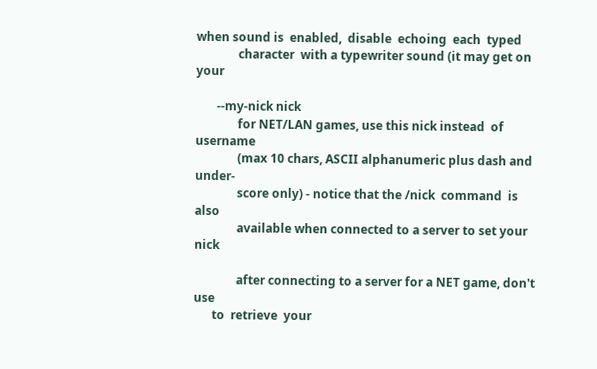when sound is  enabled,  disable  echoing  each  typed
              character  with a typewriter sound (it may get on your

       --my-nick nick
              for NET/LAN games, use this nick instead  of  username
              (max 10 chars, ASCII alphanumeric plus dash and under‐
              score only) - notice that the /nick  command  is  also
              available when connected to a server to set your nick

              after connecting to a server for a NET game, don't use
      to  retrieve  your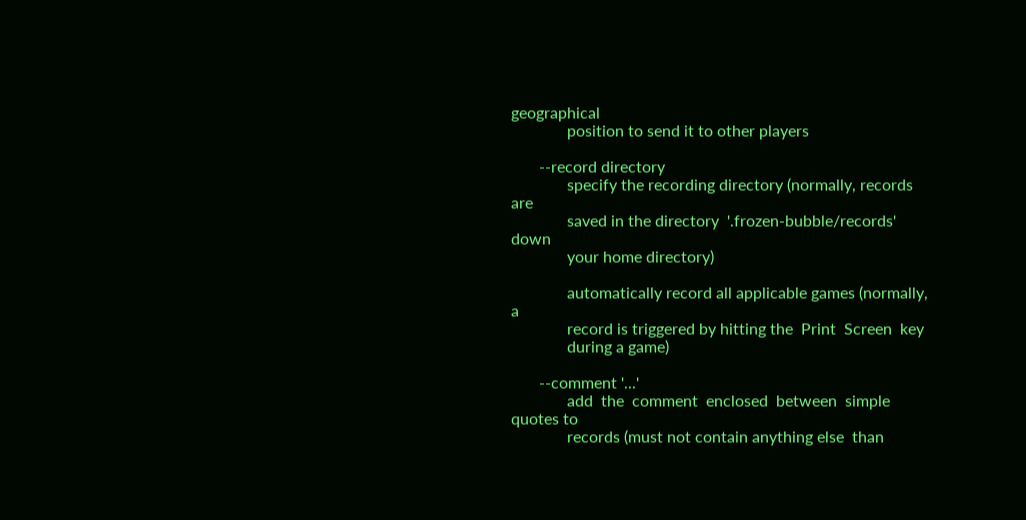geographical
              position to send it to other players

       --record directory
              specify the recording directory (normally, records are
              saved in the directory  '.frozen-bubble/records'  down
              your home directory)

              automatically record all applicable games (normally, a
              record is triggered by hitting the  Print  Screen  key
              during a game)

       --comment '...'
              add  the  comment  enclosed  between  simple quotes to
              records (must not contain anything else  than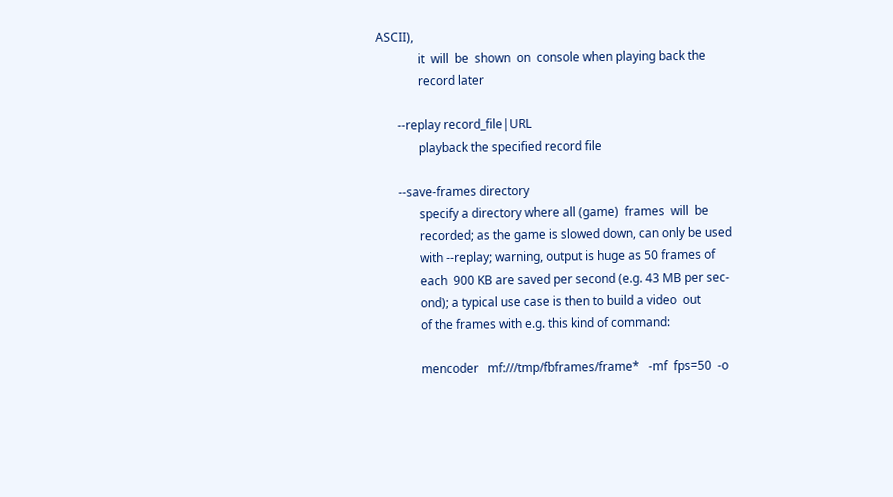ASCII),
              it  will  be  shown  on  console when playing back the
              record later

       --replay record_file|URL
              playback the specified record file

       --save-frames directory
              specify a directory where all (game)  frames  will  be
              recorded; as the game is slowed down, can only be used
              with --replay; warning, output is huge as 50 frames of
              each  900 KB are saved per second (e.g. 43 MB per sec‐
              ond); a typical use case is then to build a video  out
              of the frames with e.g. this kind of command:

              mencoder   mf:///tmp/fbframes/frame*   -mf  fps=50  -o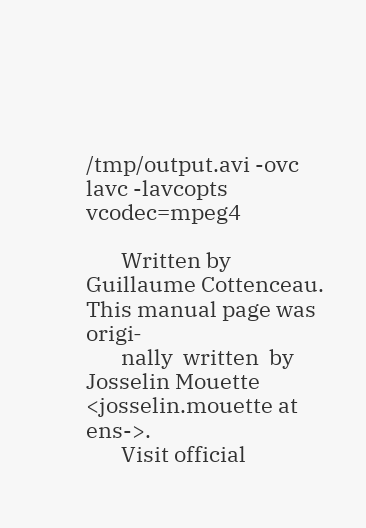/tmp/output.avi -ovc lavc -lavcopts vcodec=mpeg4

       Written by Guillaume Cottenceau.  This manual page was origi‐
       nally  written  by Josselin Mouette <josselin.mouette at ens->.
       Visit official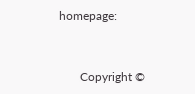homepage:


       Copyright ©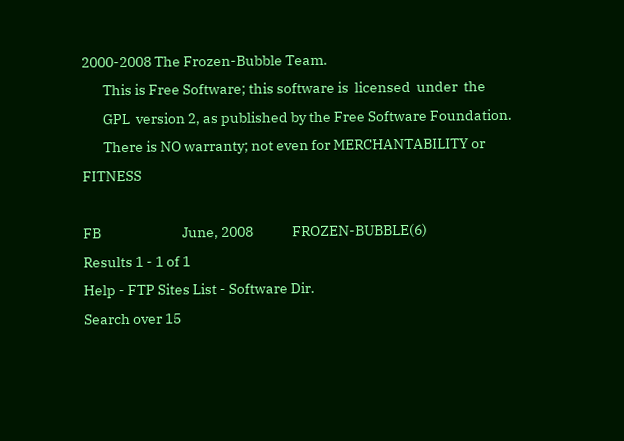2000-2008 The Frozen-Bubble Team.
       This is Free Software; this software is  licensed  under  the
       GPL  version 2, as published by the Free Software Foundation.
       There is NO warranty; not even for MERCHANTABILITY or FITNESS

FB                           June, 2008             FROZEN-BUBBLE(6)
Results 1 - 1 of 1
Help - FTP Sites List - Software Dir.
Search over 15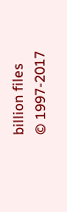billion files
© 1997-2017